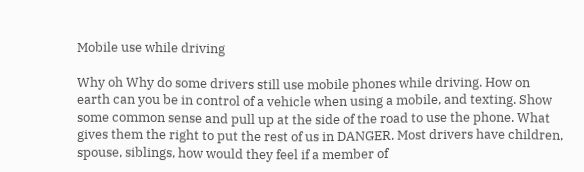Mobile use while driving

Why oh Why do some drivers still use mobile phones while driving. How on earth can you be in control of a vehicle when using a mobile, and texting. Show some common sense and pull up at the side of the road to use the phone. What gives them the right to put the rest of us in DANGER. Most drivers have children, spouse, siblings, how would they feel if a member of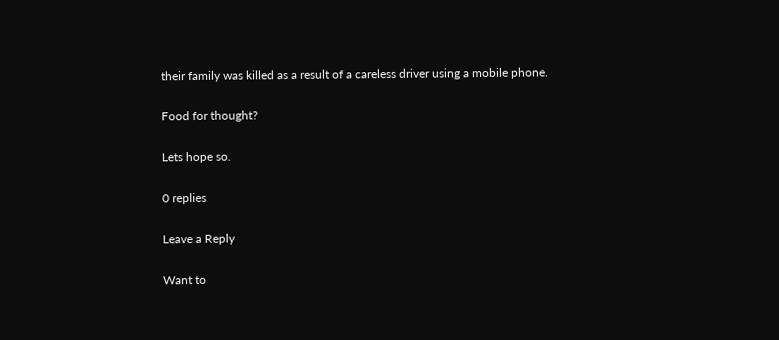their family was killed as a result of a careless driver using a mobile phone.

Food for thought?

Lets hope so.

0 replies

Leave a Reply

Want to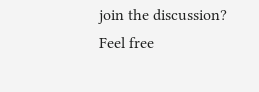join the discussion?
Feel free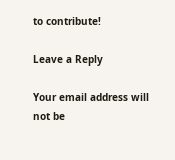to contribute!

Leave a Reply

Your email address will not be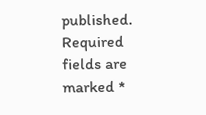published. Required fields are marked *